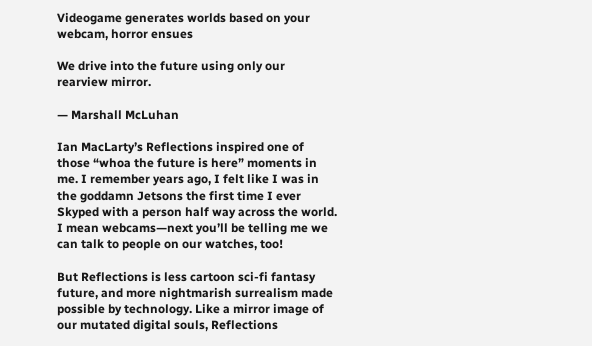Videogame generates worlds based on your webcam, horror ensues

We drive into the future using only our rearview mirror.

— Marshall McLuhan

Ian MacLarty’s Reflections inspired one of those “whoa the future is here” moments in me. I remember years ago, I felt like I was in the goddamn Jetsons the first time I ever Skyped with a person half way across the world. I mean webcams—next you’ll be telling me we can talk to people on our watches, too!

But Reflections is less cartoon sci-fi fantasy future, and more nightmarish surrealism made possible by technology. Like a mirror image of our mutated digital souls, Reflections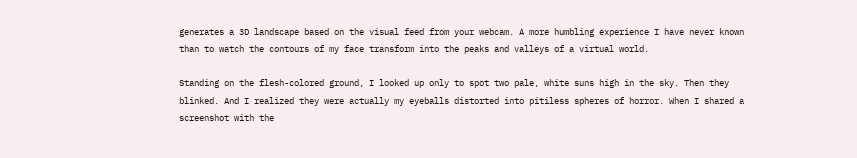generates a 3D landscape based on the visual feed from your webcam. A more humbling experience I have never known than to watch the contours of my face transform into the peaks and valleys of a virtual world.

Standing on the flesh-colored ground, I looked up only to spot two pale, white suns high in the sky. Then they blinked. And I realized they were actually my eyeballs distorted into pitiless spheres of horror. When I shared a screenshot with the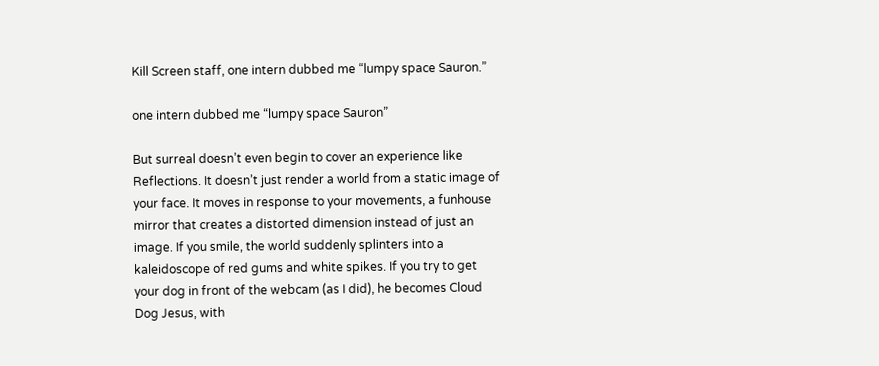Kill Screen staff, one intern dubbed me “lumpy space Sauron.”

one intern dubbed me “lumpy space Sauron”

But surreal doesn’t even begin to cover an experience like Reflections. It doesn’t just render a world from a static image of your face. It moves in response to your movements, a funhouse mirror that creates a distorted dimension instead of just an image. If you smile, the world suddenly splinters into a kaleidoscope of red gums and white spikes. If you try to get your dog in front of the webcam (as I did), he becomes Cloud Dog Jesus, with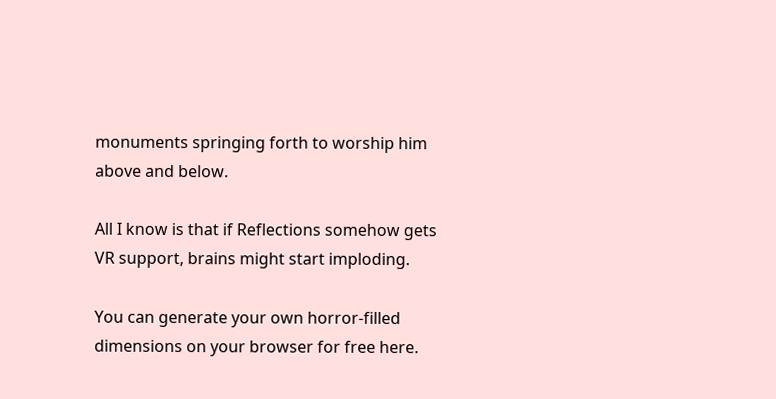monuments springing forth to worship him above and below.

All I know is that if Reflections somehow gets VR support, brains might start imploding.

You can generate your own horror-filled dimensions on your browser for free here.